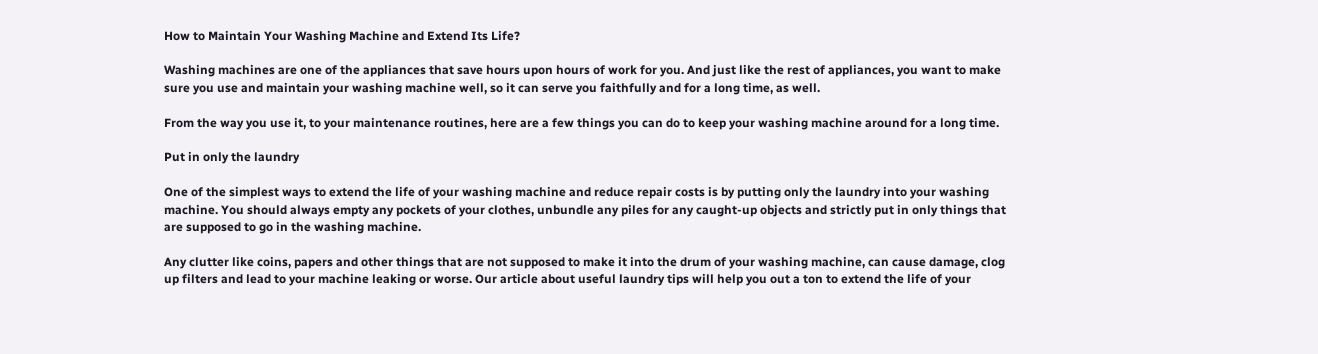How to Maintain Your Washing Machine and Extend Its Life?

Washing machines are one of the appliances that save hours upon hours of work for you. And just like the rest of appliances, you want to make sure you use and maintain your washing machine well, so it can serve you faithfully and for a long time, as well.

From the way you use it, to your maintenance routines, here are a few things you can do to keep your washing machine around for a long time.

Put in only the laundry

One of the simplest ways to extend the life of your washing machine and reduce repair costs is by putting only the laundry into your washing machine. You should always empty any pockets of your clothes, unbundle any piles for any caught-up objects and strictly put in only things that are supposed to go in the washing machine.

Any clutter like coins, papers and other things that are not supposed to make it into the drum of your washing machine, can cause damage, clog up filters and lead to your machine leaking or worse. Our article about useful laundry tips will help you out a ton to extend the life of your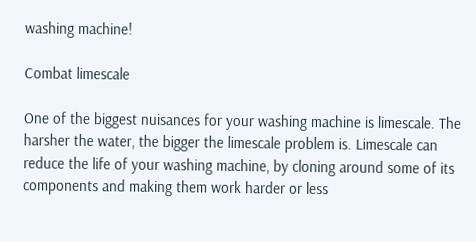washing machine!

Combat limescale

One of the biggest nuisances for your washing machine is limescale. The harsher the water, the bigger the limescale problem is. Limescale can reduce the life of your washing machine, by cloning around some of its components and making them work harder or less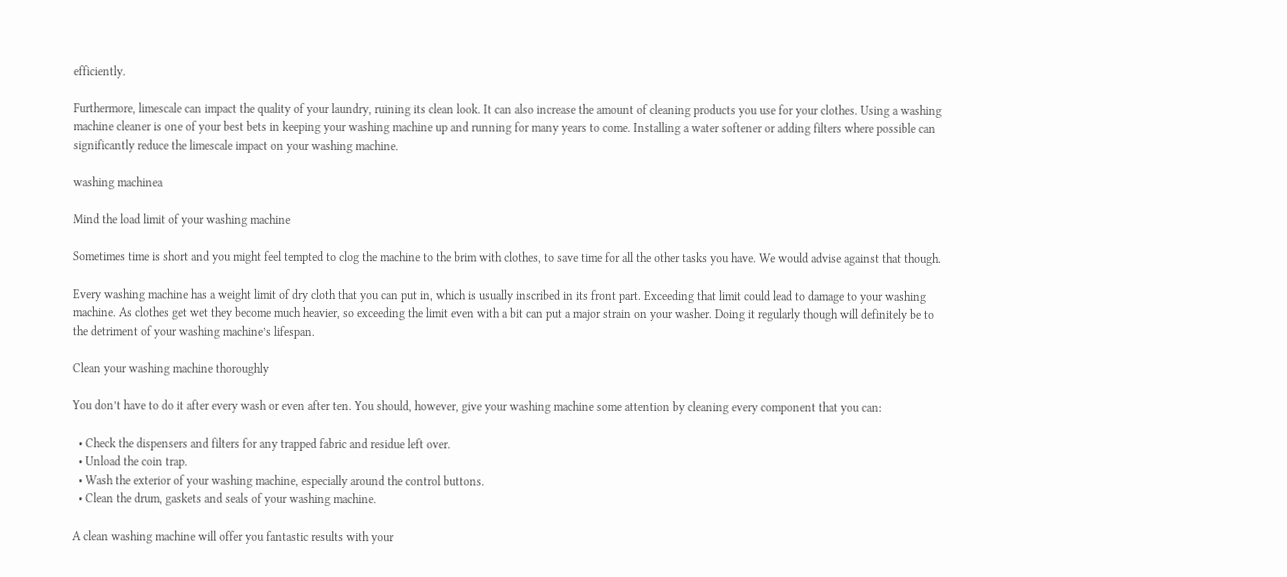efficiently.

Furthermore, limescale can impact the quality of your laundry, ruining its clean look. It can also increase the amount of cleaning products you use for your clothes. Using a washing machine cleaner is one of your best bets in keeping your washing machine up and running for many years to come. Installing a water softener or adding filters where possible can significantly reduce the limescale impact on your washing machine.

washing machinea

Mind the load limit of your washing machine

Sometimes time is short and you might feel tempted to clog the machine to the brim with clothes, to save time for all the other tasks you have. We would advise against that though.

Every washing machine has a weight limit of dry cloth that you can put in, which is usually inscribed in its front part. Exceeding that limit could lead to damage to your washing machine. As clothes get wet they become much heavier, so exceeding the limit even with a bit can put a major strain on your washer. Doing it regularly though will definitely be to the detriment of your washing machine’s lifespan.

Clean your washing machine thoroughly

You don’t have to do it after every wash or even after ten. You should, however, give your washing machine some attention by cleaning every component that you can:

  • Check the dispensers and filters for any trapped fabric and residue left over.
  • Unload the coin trap.
  • Wash the exterior of your washing machine, especially around the control buttons.
  • Clean the drum, gaskets and seals of your washing machine.

A clean washing machine will offer you fantastic results with your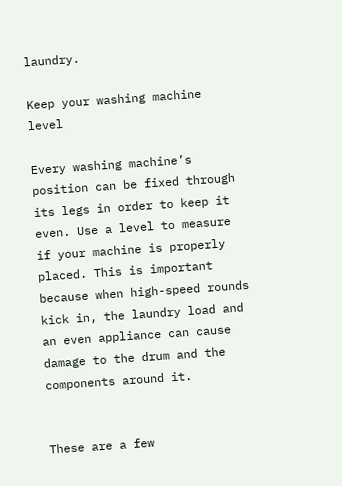laundry.

Keep your washing machine level

Every washing machine’s position can be fixed through its legs in order to keep it even. Use a level to measure if your machine is properly placed. This is important because when high-speed rounds kick in, the laundry load and an even appliance can cause damage to the drum and the components around it.


These are a few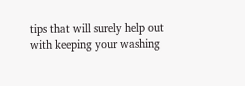tips that will surely help out with keeping your washing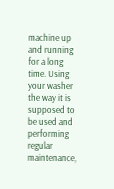machine up and running for a long time. Using your washer the way it is supposed to be used and performing regular maintenance,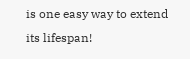is one easy way to extend its lifespan!